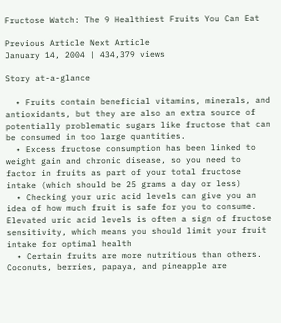Fructose Watch: The 9 Healthiest Fruits You Can Eat

Previous Article Next Article
January 14, 2004 | 434,379 views

Story at-a-glance

  • Fruits contain beneficial vitamins, minerals, and antioxidants, but they are also an extra source of potentially problematic sugars like fructose that can be consumed in too large quantities.
  • Excess fructose consumption has been linked to weight gain and chronic disease, so you need to factor in fruits as part of your total fructose intake (which should be 25 grams a day or less)
  • Checking your uric acid levels can give you an idea of how much fruit is safe for you to consume. Elevated uric acid levels is often a sign of fructose sensitivity, which means you should limit your fruit intake for optimal health
  • Certain fruits are more nutritious than others. Coconuts, berries, papaya, and pineapple are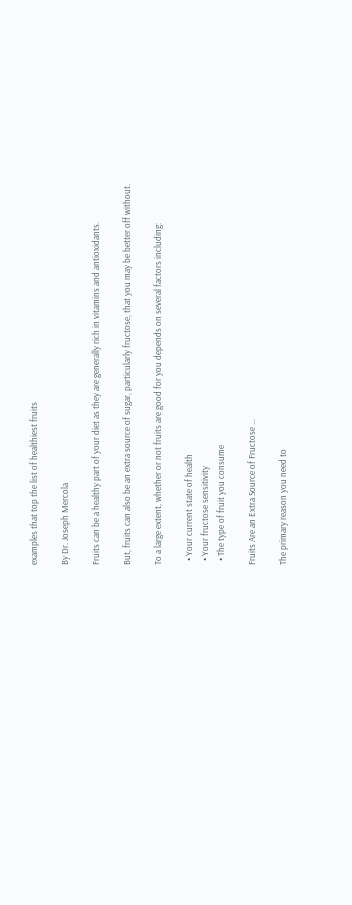examples that top the list of healthiest fruits

By Dr. Joseph Mercola

Fruits can be a healthy part of your diet as they are generally rich in vitamins and antioxidants.

But, fruits can also be an extra source of sugar, particularly fructose, that you may be better off without.

To a large extent, whether or not fruits are good for you depends on several factors including:

  • Your current state of health
  • Your fructose sensitivity
  • The type of fruit you consume

Fruits Are an Extra Source of Fructose …

The primary reason you need to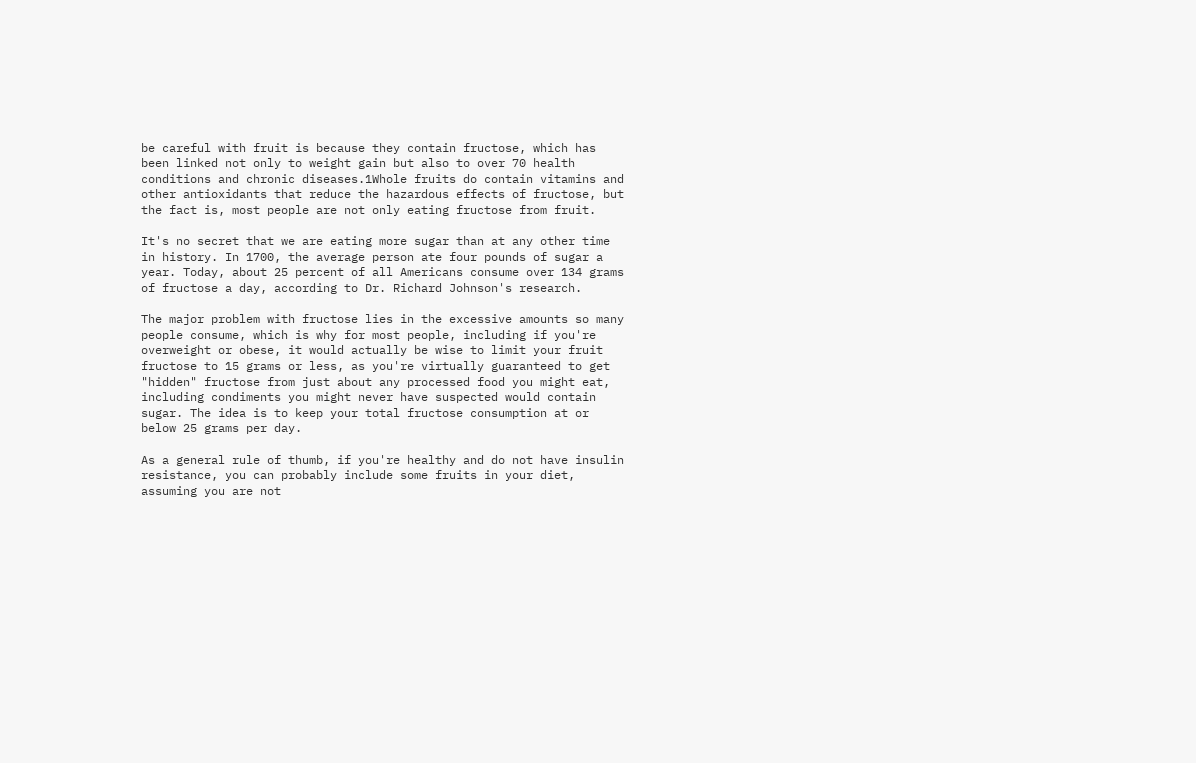be careful with fruit is because they contain fructose, which has been linked not only to weight gain but also to over 70 health conditions and chronic diseases.1Whole fruits do contain vitamins and other antioxidants that reduce the hazardous effects of fructose, but the fact is, most people are not only eating fructose from fruit.

It's no secret that we are eating more sugar than at any other time in history. In 1700, the average person ate four pounds of sugar a year. Today, about 25 percent of all Americans consume over 134 grams of fructose a day, according to Dr. Richard Johnson's research.

The major problem with fructose lies in the excessive amounts so many people consume, which is why for most people, including if you're overweight or obese, it would actually be wise to limit your fruit fructose to 15 grams or less, as you're virtually guaranteed to get "hidden" fructose from just about any processed food you might eat, including condiments you might never have suspected would contain sugar. The idea is to keep your total fructose consumption at or below 25 grams per day.

As a general rule of thumb, if you're healthy and do not have insulin resistance, you can probably include some fruits in your diet, assuming you are not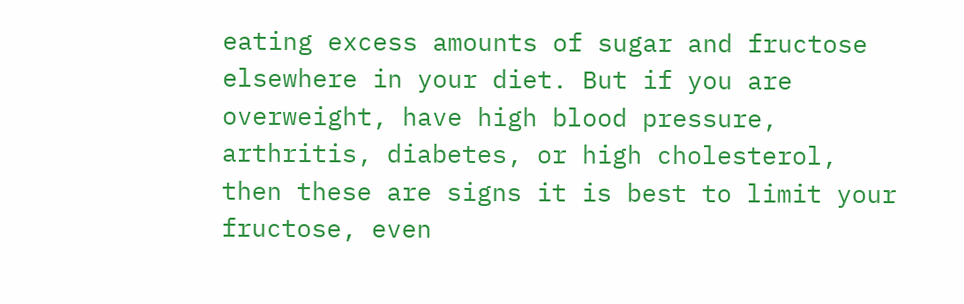eating excess amounts of sugar and fructose elsewhere in your diet. But if you are overweight, have high blood pressure, arthritis, diabetes, or high cholesterol, then these are signs it is best to limit your fructose, even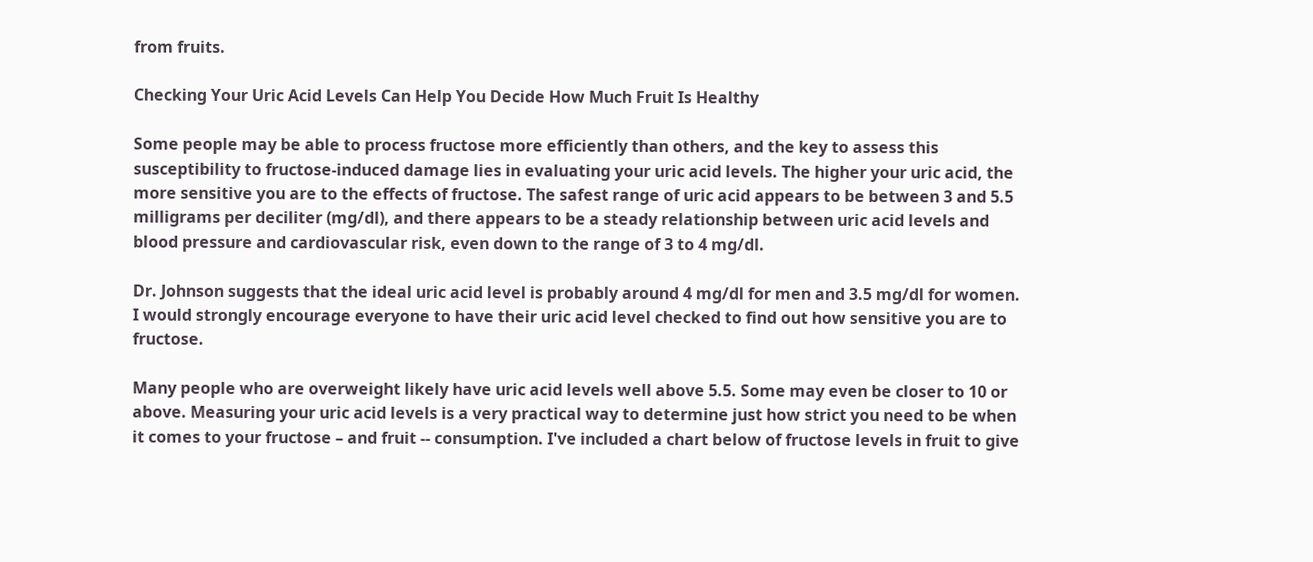from fruits.

Checking Your Uric Acid Levels Can Help You Decide How Much Fruit Is Healthy

Some people may be able to process fructose more efficiently than others, and the key to assess this susceptibility to fructose-induced damage lies in evaluating your uric acid levels. The higher your uric acid, the more sensitive you are to the effects of fructose. The safest range of uric acid appears to be between 3 and 5.5 milligrams per deciliter (mg/dl), and there appears to be a steady relationship between uric acid levels and blood pressure and cardiovascular risk, even down to the range of 3 to 4 mg/dl.

Dr. Johnson suggests that the ideal uric acid level is probably around 4 mg/dl for men and 3.5 mg/dl for women. I would strongly encourage everyone to have their uric acid level checked to find out how sensitive you are to fructose.

Many people who are overweight likely have uric acid levels well above 5.5. Some may even be closer to 10 or above. Measuring your uric acid levels is a very practical way to determine just how strict you need to be when it comes to your fructose – and fruit -- consumption. I've included a chart below of fructose levels in fruit to give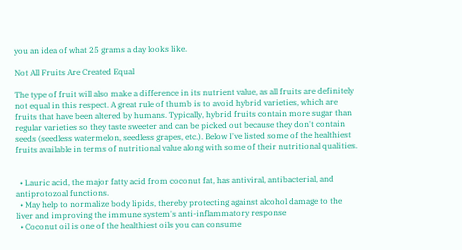you an idea of what 25 grams a day looks like.

Not All Fruits Are Created Equal

The type of fruit will also make a difference in its nutrient value, as all fruits are definitely not equal in this respect. A great rule of thumb is to avoid hybrid varieties, which are fruits that have been altered by humans. Typically, hybrid fruits contain more sugar than regular varieties so they taste sweeter and can be picked out because they don't contain seeds (seedless watermelon, seedless grapes, etc.). Below I've listed some of the healthiest fruits available in terms of nutritional value along with some of their nutritional qualities.


  • Lauric acid, the major fatty acid from coconut fat, has antiviral, antibacterial, and antiprotozoal functions.
  • May help to normalize body lipids, thereby protecting against alcohol damage to the liver and improving the immune system's anti-inflammatory response
  • Coconut oil is one of the healthiest oils you can consume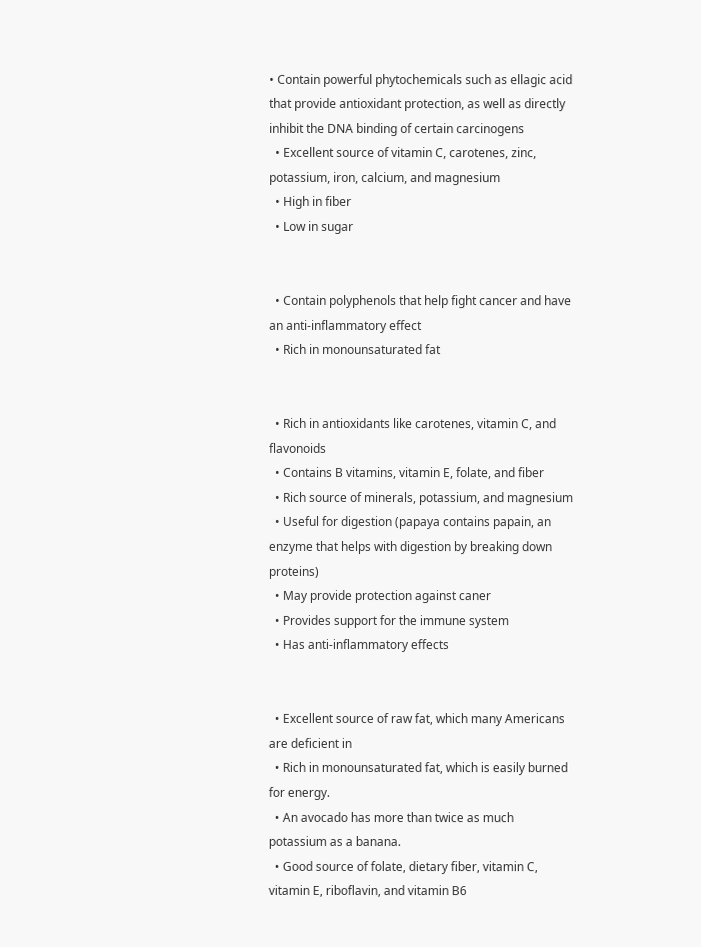• Contain powerful phytochemicals such as ellagic acid that provide antioxidant protection, as well as directly inhibit the DNA binding of certain carcinogens
  • Excellent source of vitamin C, carotenes, zinc, potassium, iron, calcium, and magnesium
  • High in fiber
  • Low in sugar


  • Contain polyphenols that help fight cancer and have an anti-inflammatory effect
  • Rich in monounsaturated fat


  • Rich in antioxidants like carotenes, vitamin C, and flavonoids
  • Contains B vitamins, vitamin E, folate, and fiber
  • Rich source of minerals, potassium, and magnesium
  • Useful for digestion (papaya contains papain, an enzyme that helps with digestion by breaking down proteins)
  • May provide protection against caner
  • Provides support for the immune system
  • Has anti-inflammatory effects


  • Excellent source of raw fat, which many Americans are deficient in
  • Rich in monounsaturated fat, which is easily burned for energy.
  • An avocado has more than twice as much potassium as a banana.
  • Good source of folate, dietary fiber, vitamin C, vitamin E, riboflavin, and vitamin B6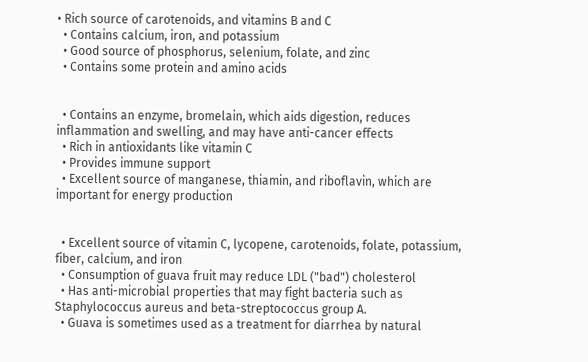• Rich source of carotenoids, and vitamins B and C
  • Contains calcium, iron, and potassium
  • Good source of phosphorus, selenium, folate, and zinc
  • Contains some protein and amino acids


  • Contains an enzyme, bromelain, which aids digestion, reduces inflammation and swelling, and may have anti-cancer effects
  • Rich in antioxidants like vitamin C
  • Provides immune support
  • Excellent source of manganese, thiamin, and riboflavin, which are important for energy production


  • Excellent source of vitamin C, lycopene, carotenoids, folate, potassium, fiber, calcium, and iron
  • Consumption of guava fruit may reduce LDL ("bad") cholesterol
  • Has anti-microbial properties that may fight bacteria such as Staphylococcus aureus and beta-streptococcus group A.
  • Guava is sometimes used as a treatment for diarrhea by natural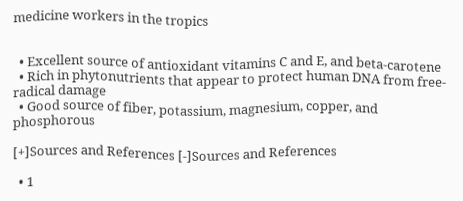medicine workers in the tropics


  • Excellent source of antioxidant vitamins C and E, and beta-carotene
  • Rich in phytonutrients that appear to protect human DNA from free-radical damage
  • Good source of fiber, potassium, magnesium, copper, and phosphorous

[+]Sources and References [-]Sources and References

  • 1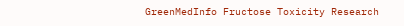GreenMedInfo Fructose Toxicity Research